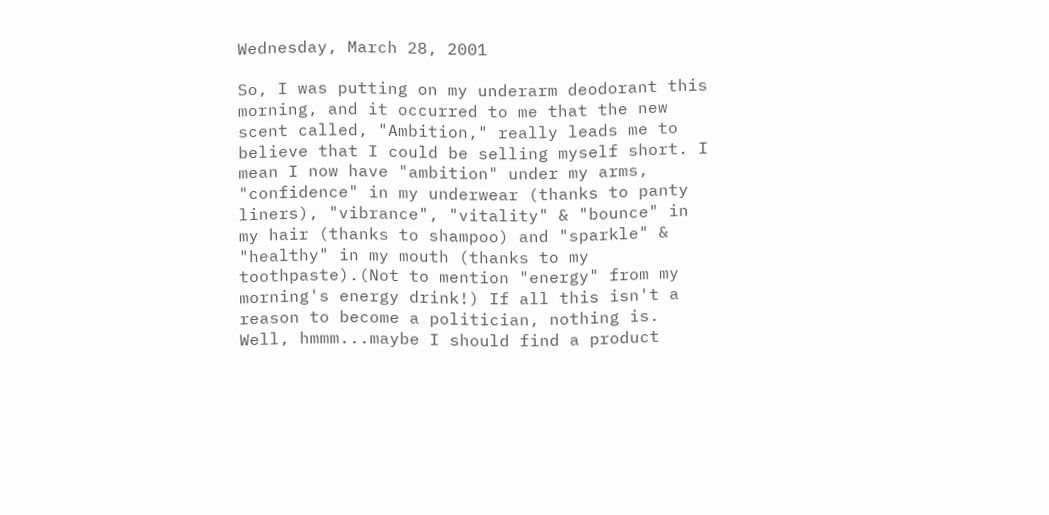Wednesday, March 28, 2001

So, I was putting on my underarm deodorant this morning, and it occurred to me that the new scent called, "Ambition," really leads me to believe that I could be selling myself short. I mean I now have "ambition" under my arms, "confidence" in my underwear (thanks to panty liners), "vibrance", "vitality" & "bounce" in my hair (thanks to shampoo) and "sparkle" & "healthy" in my mouth (thanks to my toothpaste).(Not to mention "energy" from my morning's energy drink!) If all this isn't a reason to become a politician, nothing is. Well, hmmm...maybe I should find a product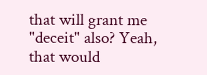that will grant me "deceit" also? Yeah, that would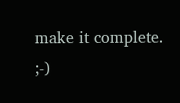make it complete. ;-)